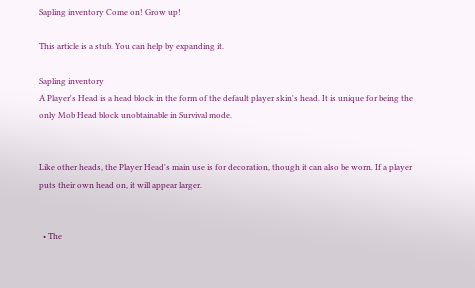Sapling inventory Come on! Grow up!

This article is a stub. You can help by expanding it.

Sapling inventory
A Player's Head is a head block in the form of the default player skin's head. It is unique for being the only Mob Head block unobtainable in Survival mode.


Like other heads, the Player Head's main use is for decoration, though it can also be worn. If a player puts their own head on, it will appear larger.


  • The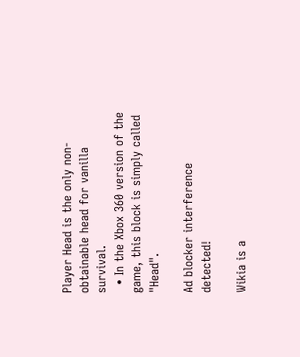Player Head is the only non-obtainable head for vanilla survival.
  • In the Xbox 360 version of the game, this block is simply called "Head".

Ad blocker interference detected!

Wikia is a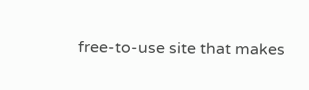free-to-use site that makes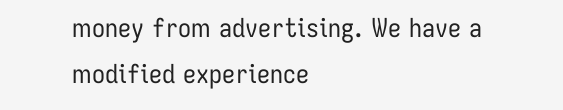money from advertising. We have a modified experience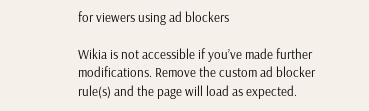for viewers using ad blockers

Wikia is not accessible if you’ve made further modifications. Remove the custom ad blocker rule(s) and the page will load as expected.